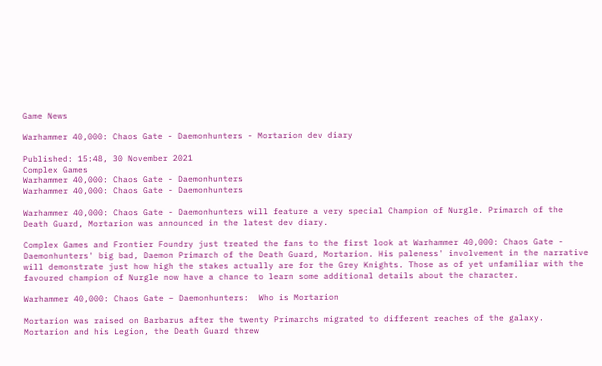Game News

Warhammer 40,000: Chaos Gate - Daemonhunters - Mortarion dev diary

Published: 15:48, 30 November 2021
Complex Games
Warhammer 40,000: Chaos Gate - Daemonhunters
Warhammer 40,000: Chaos Gate - Daemonhunters

Warhammer 40,000: Chaos Gate - Daemonhunters will feature a very special Champion of Nurgle. Primarch of the Death Guard, Mortarion was announced in the latest dev diary.

Complex Games and Frontier Foundry just treated the fans to the first look at Warhammer 40,000: Chaos Gate - Daemonhunters' big bad, Daemon Primarch of the Death Guard, Mortarion. His paleness' involvement in the narrative will demonstrate just how high the stakes actually are for the Grey Knights. Those as of yet unfamiliar with the favoured champion of Nurgle now have a chance to learn some additional details about the character.

Warhammer 40,000: Chaos Gate – Daemonhunters:  Who is Mortarion

Mortarion was raised on Barbarus after the twenty Primarchs migrated to different reaches of the galaxy. Mortarion and his Legion, the Death Guard threw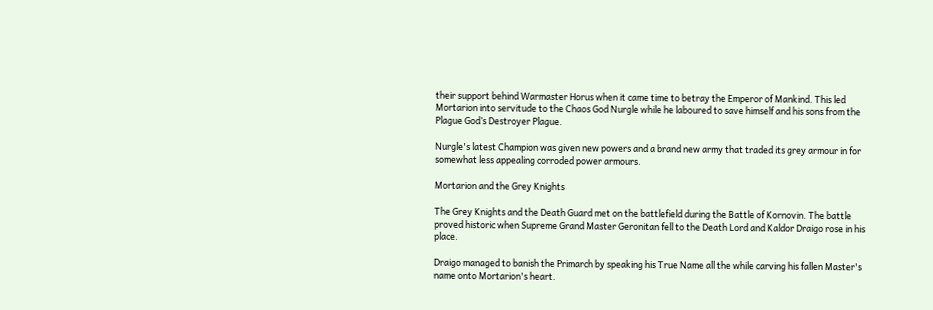their support behind Warmaster Horus when it came time to betray the Emperor of Mankind. This led Mortarion into servitude to the Chaos God Nurgle while he laboured to save himself and his sons from the Plague God’s Destroyer Plague.

Nurgle's latest Champion was given new powers and a brand new army that traded its grey armour in for somewhat less appealing corroded power armours.

Mortarion and the Grey Knights

The Grey Knights and the Death Guard met on the battlefield during the Battle of Kornovin. The battle proved historic when Supreme Grand Master Geronitan fell to the Death Lord and Kaldor Draigo rose in his place.

Draigo managed to banish the Primarch by speaking his True Name all the while carving his fallen Master's name onto Mortarion's heart.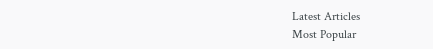Latest Articles
Most Popular